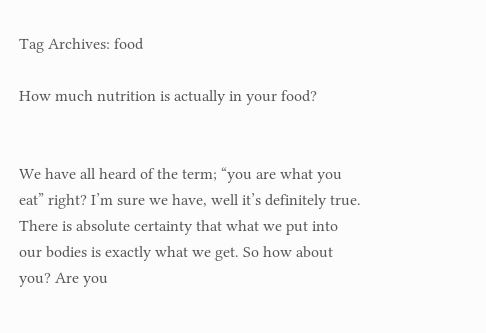Tag Archives: food

How much nutrition is actually in your food?


We have all heard of the term; “you are what you eat” right? I’m sure we have, well it’s definitely true. There is absolute certainty that what we put into our bodies is exactly what we get. So how about you? Are you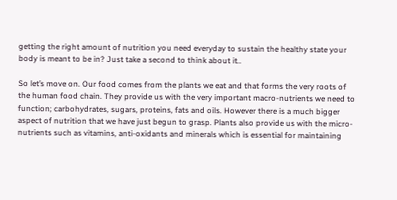getting the right amount of nutrition you need everyday to sustain the healthy state your body is meant to be in? Just take a second to think about it..

So let’s move on. Our food comes from the plants we eat and that forms the very roots of the human food chain. They provide us with the very important macro-nutrients we need to function; carbohydrates, sugars, proteins, fats and oils. However there is a much bigger aspect of nutrition that we have just begun to grasp. Plants also provide us with the micro-nutrients such as vitamins, anti-oxidants and minerals which is essential for maintaining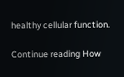healthy cellular function.

Continue reading How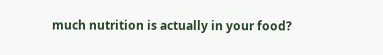much nutrition is actually in your food?